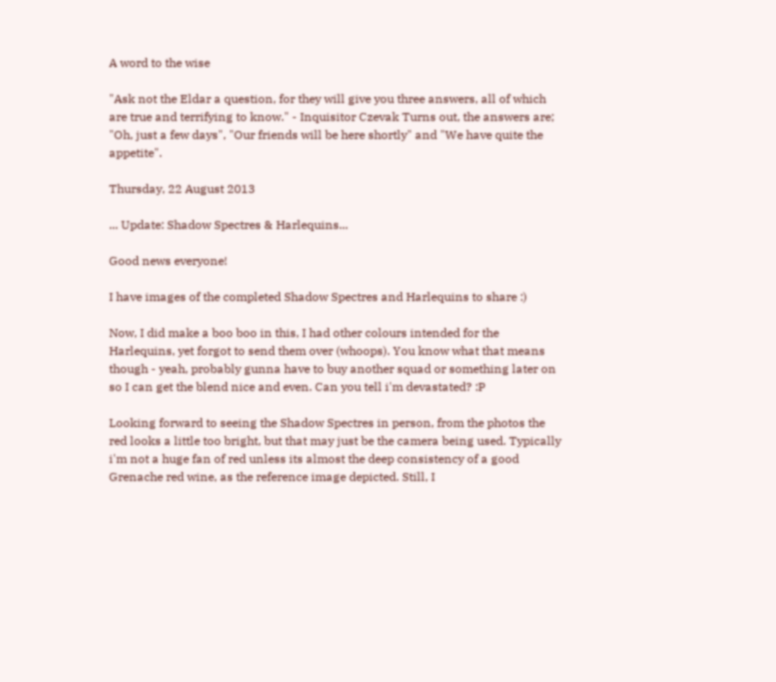A word to the wise

"Ask not the Eldar a question, for they will give you three answers, all of which are true and terrifying to know." - Inquisitor Czevak Turns out, the answers are; "Oh, just a few days", "Our friends will be here shortly" and "We have quite the appetite".

Thursday, 22 August 2013

... Update: Shadow Spectres & Harlequins...

Good news everyone!

I have images of the completed Shadow Spectres and Harlequins to share :)

Now, I did make a boo boo in this, I had other colours intended for the Harlequins, yet forgot to send them over (whoops). You know what that means though - yeah, probably gunna have to buy another squad or something later on so I can get the blend nice and even. Can you tell i'm devastated? :P

Looking forward to seeing the Shadow Spectres in person, from the photos the red looks a little too bright, but that may just be the camera being used. Typically i'm not a huge fan of red unless its almost the deep consistency of a good Grenache red wine, as the reference image depicted. Still, I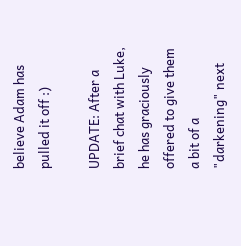believe Adam has pulled it off :)

UPDATE: After a brief chat with Luke, he has graciously offered to give them a bit of a "darkening" next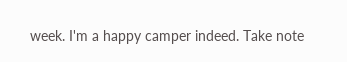week. I'm a happy camper indeed. Take note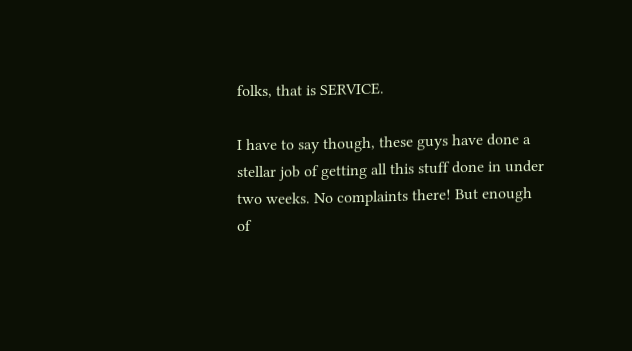folks, that is SERVICE.

I have to say though, these guys have done a stellar job of getting all this stuff done in under two weeks. No complaints there! But enough of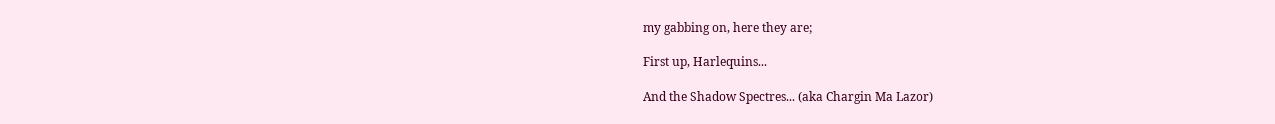my gabbing on, here they are;

First up, Harlequins...

And the Shadow Spectres... (aka Chargin Ma Lazor)